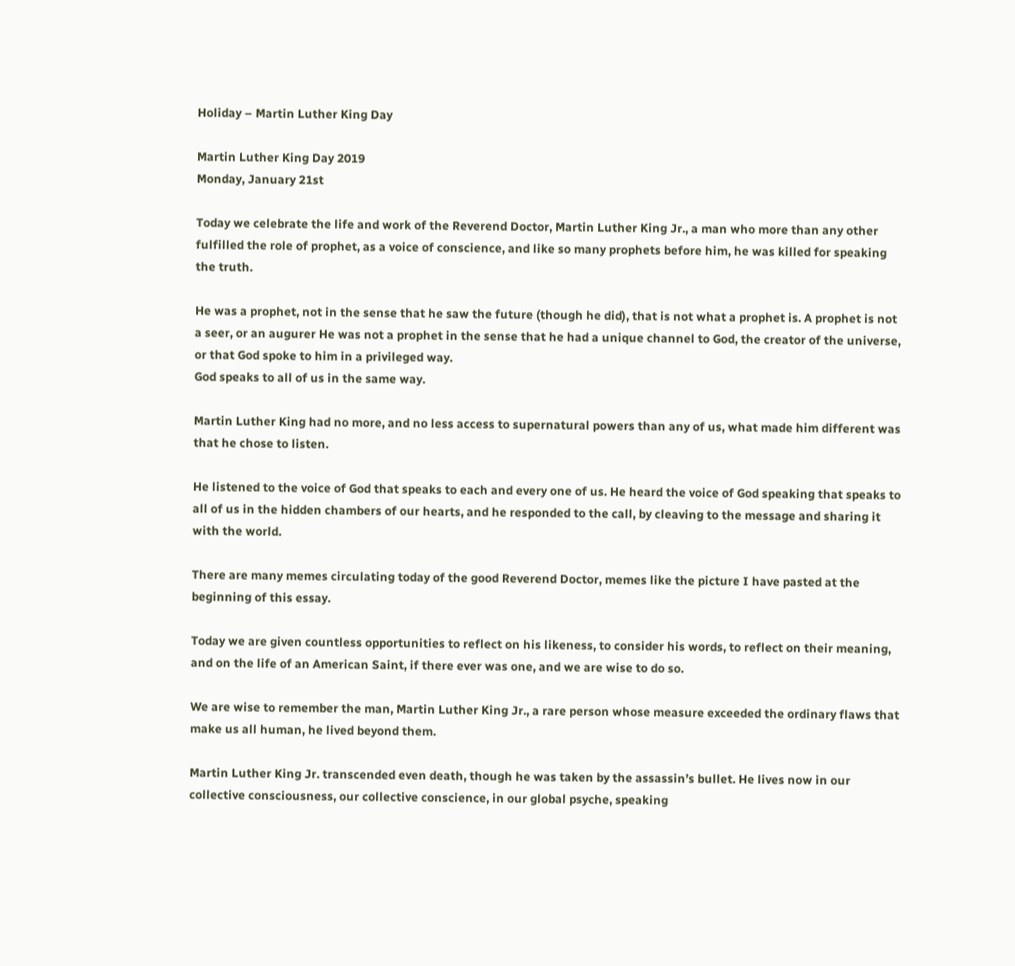Holiday – Martin Luther King Day

Martin Luther King Day 2019
Monday, January 21st

Today we celebrate the life and work of the Reverend Doctor, Martin Luther King Jr., a man who more than any other fulfilled the role of prophet, as a voice of conscience, and like so many prophets before him, he was killed for speaking the truth.

He was a prophet, not in the sense that he saw the future (though he did), that is not what a prophet is. A prophet is not a seer, or an augurer He was not a prophet in the sense that he had a unique channel to God, the creator of the universe, or that God spoke to him in a privileged way.
God speaks to all of us in the same way.

Martin Luther King had no more, and no less access to supernatural powers than any of us, what made him different was that he chose to listen.

He listened to the voice of God that speaks to each and every one of us. He heard the voice of God speaking that speaks to all of us in the hidden chambers of our hearts, and he responded to the call, by cleaving to the message and sharing it with the world.

There are many memes circulating today of the good Reverend Doctor, memes like the picture I have pasted at the beginning of this essay.

Today we are given countless opportunities to reflect on his likeness, to consider his words, to reflect on their meaning, and on the life of an American Saint, if there ever was one, and we are wise to do so.

We are wise to remember the man, Martin Luther King Jr., a rare person whose measure exceeded the ordinary flaws that make us all human, he lived beyond them.

Martin Luther King Jr. transcended even death, though he was taken by the assassin’s bullet. He lives now in our collective consciousness, our collective conscience, in our global psyche, speaking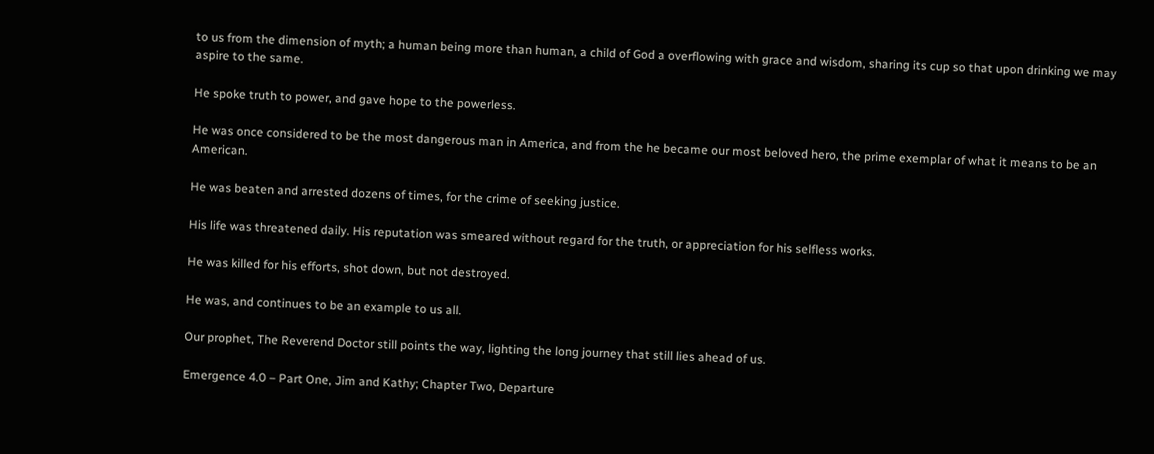to us from the dimension of myth; a human being more than human, a child of God a overflowing with grace and wisdom, sharing its cup so that upon drinking we may aspire to the same.

He spoke truth to power, and gave hope to the powerless.

He was once considered to be the most dangerous man in America, and from the he became our most beloved hero, the prime exemplar of what it means to be an American.

He was beaten and arrested dozens of times, for the crime of seeking justice.

His life was threatened daily. His reputation was smeared without regard for the truth, or appreciation for his selfless works.

He was killed for his efforts, shot down, but not destroyed.

He was, and continues to be an example to us all.

Our prophet, The Reverend Doctor still points the way, lighting the long journey that still lies ahead of us.

Emergence 4.0 – Part One, Jim and Kathy; Chapter Two, Departure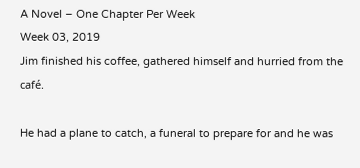A Novel – One Chapter Per Week
Week 03, 2019
Jim finished his coffee, gathered himself and hurried from the café.

He had a plane to catch, a funeral to prepare for and he was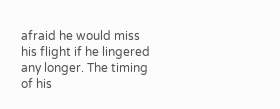afraid he would miss his flight if he lingered any longer. The timing of his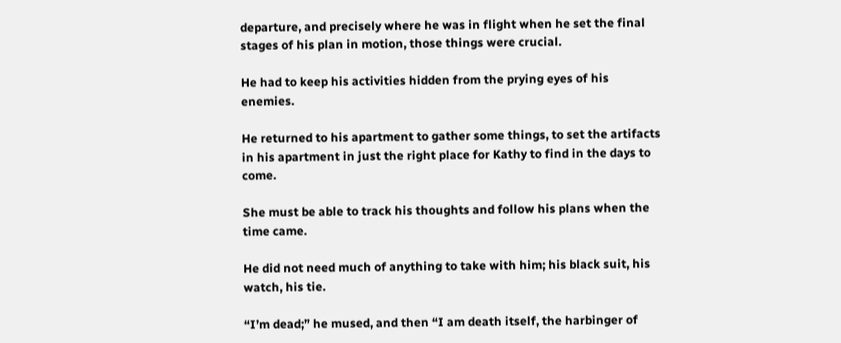departure, and precisely where he was in flight when he set the final stages of his plan in motion, those things were crucial.

He had to keep his activities hidden from the prying eyes of his enemies.

He returned to his apartment to gather some things, to set the artifacts in his apartment in just the right place for Kathy to find in the days to come.

She must be able to track his thoughts and follow his plans when the time came.

He did not need much of anything to take with him; his black suit, his watch, his tie.

“I’m dead;” he mused, and then “I am death itself, the harbinger of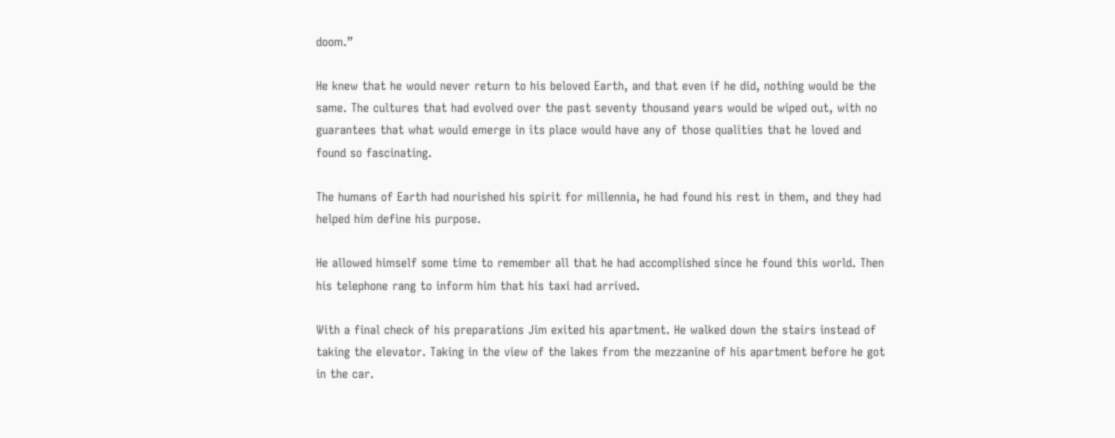doom.”

He knew that he would never return to his beloved Earth, and that even if he did, nothing would be the same. The cultures that had evolved over the past seventy thousand years would be wiped out, with no guarantees that what would emerge in its place would have any of those qualities that he loved and found so fascinating.

The humans of Earth had nourished his spirit for millennia, he had found his rest in them, and they had helped him define his purpose.

He allowed himself some time to remember all that he had accomplished since he found this world. Then his telephone rang to inform him that his taxi had arrived.

With a final check of his preparations Jim exited his apartment. He walked down the stairs instead of taking the elevator. Taking in the view of the lakes from the mezzanine of his apartment before he got in the car.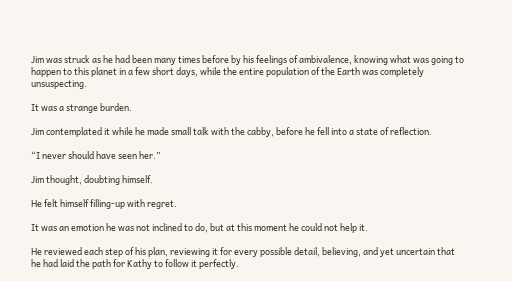Jim was struck as he had been many times before by his feelings of ambivalence, knowing what was going to happen to this planet in a few short days, while the entire population of the Earth was completely unsuspecting.

It was a strange burden.

Jim contemplated it while he made small talk with the cabby, before he fell into a state of reflection.

“I never should have seen her.”

Jim thought, doubting himself.

He felt himself filling-up with regret.

It was an emotion he was not inclined to do, but at this moment he could not help it.

He reviewed each step of his plan, reviewing it for every possible detail, believing, and yet uncertain that he had laid the path for Kathy to follow it perfectly.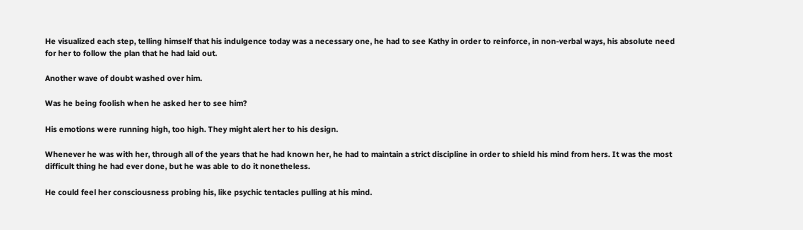He visualized each step, telling himself that his indulgence today was a necessary one, he had to see Kathy in order to reinforce, in non-verbal ways, his absolute need for her to follow the plan that he had laid out.

Another wave of doubt washed over him.

Was he being foolish when he asked her to see him?

His emotions were running high, too high. They might alert her to his design.

Whenever he was with her, through all of the years that he had known her, he had to maintain a strict discipline in order to shield his mind from hers. It was the most difficult thing he had ever done, but he was able to do it nonetheless.

He could feel her consciousness probing his, like psychic tentacles pulling at his mind.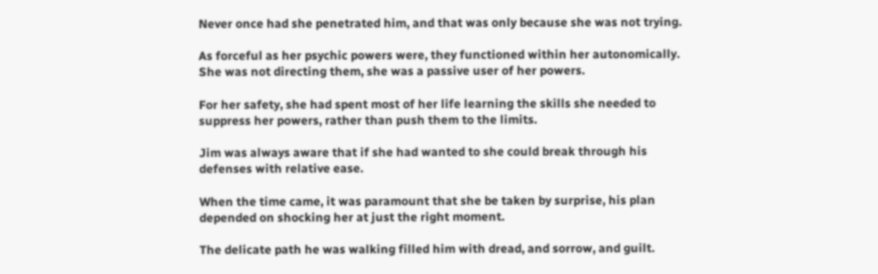Never once had she penetrated him, and that was only because she was not trying.

As forceful as her psychic powers were, they functioned within her autonomically. She was not directing them, she was a passive user of her powers.

For her safety, she had spent most of her life learning the skills she needed to suppress her powers, rather than push them to the limits.

Jim was always aware that if she had wanted to she could break through his defenses with relative ease.

When the time came, it was paramount that she be taken by surprise, his plan depended on shocking her at just the right moment.

The delicate path he was walking filled him with dread, and sorrow, and guilt.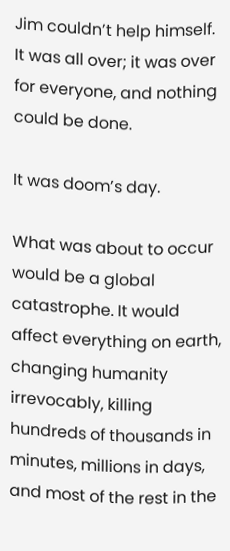Jim couldn’t help himself. It was all over; it was over for everyone, and nothing could be done.

It was doom’s day.

What was about to occur would be a global catastrophe. It would affect everything on earth, changing humanity irrevocably, killing hundreds of thousands in minutes, millions in days, and most of the rest in the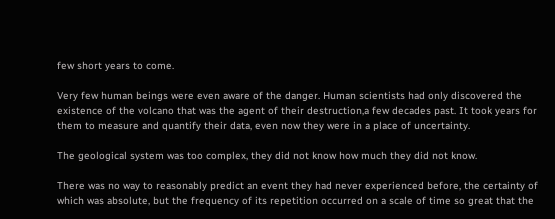few short years to come.

Very few human beings were even aware of the danger. Human scientists had only discovered the existence of the volcano that was the agent of their destruction,a few decades past. It took years for them to measure and quantify their data, even now they were in a place of uncertainty.

The geological system was too complex, they did not know how much they did not know.

There was no way to reasonably predict an event they had never experienced before, the certainty of which was absolute, but the frequency of its repetition occurred on a scale of time so great that the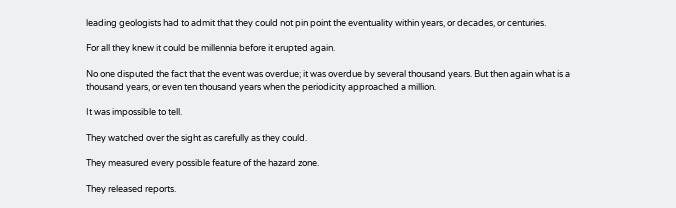leading geologists had to admit that they could not pin point the eventuality within years, or decades, or centuries.

For all they knew it could be millennia before it erupted again.

No one disputed the fact that the event was overdue; it was overdue by several thousand years. But then again what is a thousand years, or even ten thousand years when the periodicity approached a million.

It was impossible to tell.

They watched over the sight as carefully as they could.

They measured every possible feature of the hazard zone.

They released reports.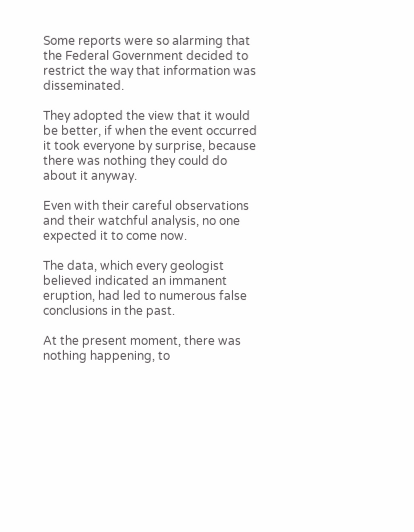Some reports were so alarming that the Federal Government decided to restrict the way that information was disseminated.

They adopted the view that it would be better, if when the event occurred it took everyone by surprise, because there was nothing they could do about it anyway.

Even with their careful observations and their watchful analysis, no one expected it to come now.

The data, which every geologist believed indicated an immanent eruption, had led to numerous false conclusions in the past.

At the present moment, there was nothing happening, to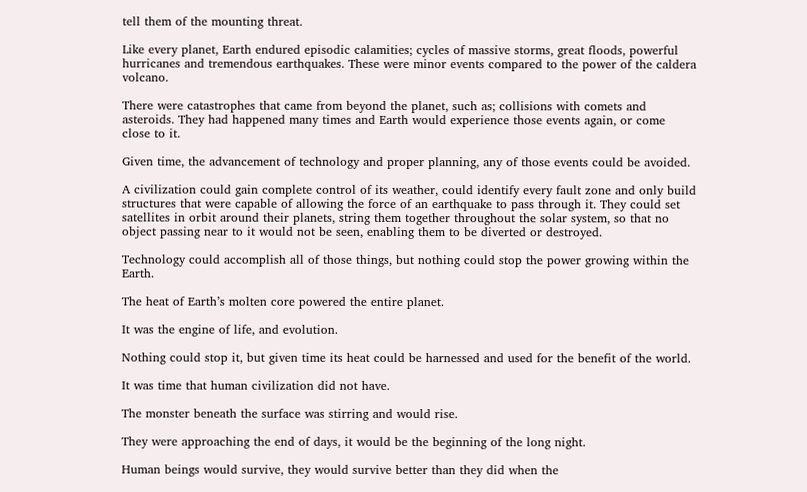tell them of the mounting threat.

Like every planet, Earth endured episodic calamities; cycles of massive storms, great floods, powerful hurricanes and tremendous earthquakes. These were minor events compared to the power of the caldera volcano.

There were catastrophes that came from beyond the planet, such as; collisions with comets and asteroids. They had happened many times and Earth would experience those events again, or come close to it.

Given time, the advancement of technology and proper planning, any of those events could be avoided.

A civilization could gain complete control of its weather, could identify every fault zone and only build structures that were capable of allowing the force of an earthquake to pass through it. They could set satellites in orbit around their planets, string them together throughout the solar system, so that no object passing near to it would not be seen, enabling them to be diverted or destroyed.

Technology could accomplish all of those things, but nothing could stop the power growing within the Earth.

The heat of Earth’s molten core powered the entire planet.

It was the engine of life, and evolution.

Nothing could stop it, but given time its heat could be harnessed and used for the benefit of the world.

It was time that human civilization did not have.

The monster beneath the surface was stirring and would rise.

They were approaching the end of days, it would be the beginning of the long night.

Human beings would survive, they would survive better than they did when the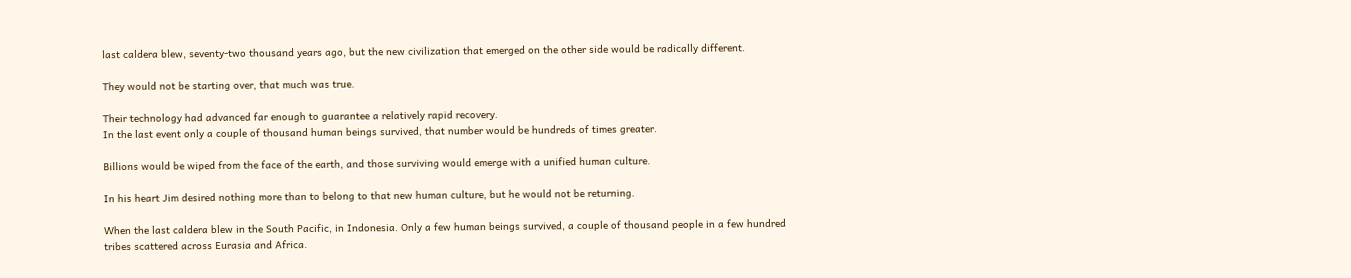last caldera blew, seventy-two thousand years ago, but the new civilization that emerged on the other side would be radically different.

They would not be starting over, that much was true.

Their technology had advanced far enough to guarantee a relatively rapid recovery.
In the last event only a couple of thousand human beings survived, that number would be hundreds of times greater.

Billions would be wiped from the face of the earth, and those surviving would emerge with a unified human culture.

In his heart Jim desired nothing more than to belong to that new human culture, but he would not be returning.

When the last caldera blew in the South Pacific, in Indonesia. Only a few human beings survived, a couple of thousand people in a few hundred tribes scattered across Eurasia and Africa.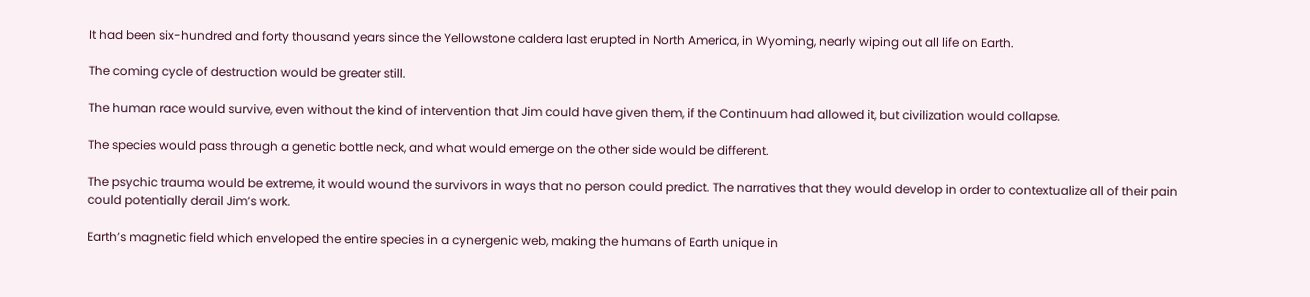It had been six-hundred and forty thousand years since the Yellowstone caldera last erupted in North America, in Wyoming, nearly wiping out all life on Earth.

The coming cycle of destruction would be greater still.

The human race would survive, even without the kind of intervention that Jim could have given them, if the Continuum had allowed it, but civilization would collapse.

The species would pass through a genetic bottle neck, and what would emerge on the other side would be different.

The psychic trauma would be extreme, it would wound the survivors in ways that no person could predict. The narratives that they would develop in order to contextualize all of their pain could potentially derail Jim’s work.

Earth’s magnetic field which enveloped the entire species in a cynergenic web, making the humans of Earth unique in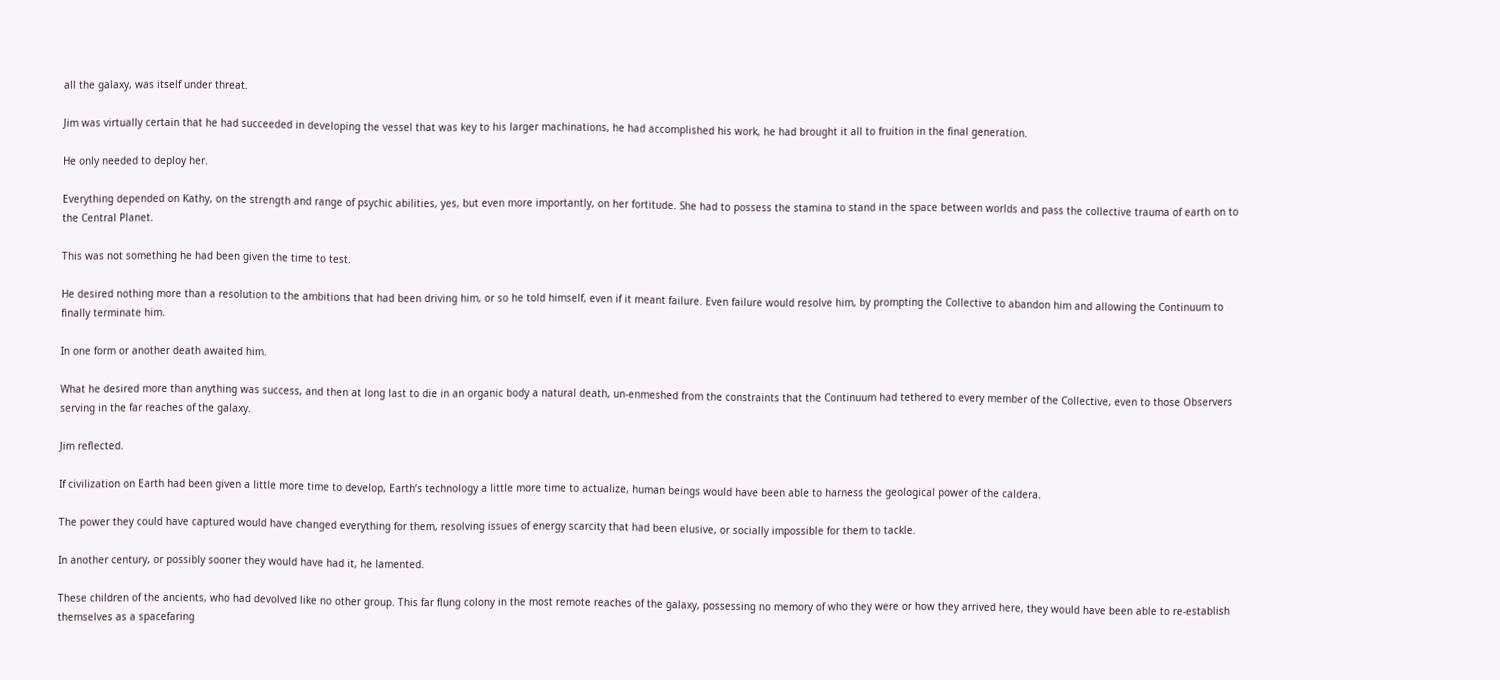all the galaxy, was itself under threat.

Jim was virtually certain that he had succeeded in developing the vessel that was key to his larger machinations, he had accomplished his work, he had brought it all to fruition in the final generation.

He only needed to deploy her.

Everything depended on Kathy, on the strength and range of psychic abilities, yes, but even more importantly, on her fortitude. She had to possess the stamina to stand in the space between worlds and pass the collective trauma of earth on to the Central Planet.

This was not something he had been given the time to test.

He desired nothing more than a resolution to the ambitions that had been driving him, or so he told himself, even if it meant failure. Even failure would resolve him, by prompting the Collective to abandon him and allowing the Continuum to finally terminate him.

In one form or another death awaited him.

What he desired more than anything was success, and then at long last to die in an organic body a natural death, un-enmeshed from the constraints that the Continuum had tethered to every member of the Collective, even to those Observers serving in the far reaches of the galaxy.

Jim reflected.

If civilization on Earth had been given a little more time to develop, Earth’s technology a little more time to actualize, human beings would have been able to harness the geological power of the caldera.

The power they could have captured would have changed everything for them, resolving issues of energy scarcity that had been elusive, or socially impossible for them to tackle.

In another century, or possibly sooner they would have had it, he lamented.

These children of the ancients, who had devolved like no other group. This far flung colony in the most remote reaches of the galaxy, possessing no memory of who they were or how they arrived here, they would have been able to re-establish themselves as a spacefaring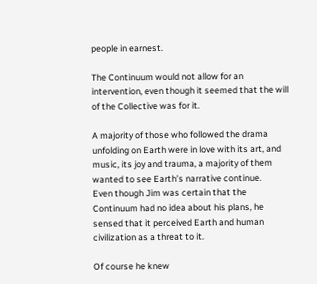people in earnest.

The Continuum would not allow for an intervention, even though it seemed that the will of the Collective was for it.

A majority of those who followed the drama unfolding on Earth were in love with its art, and music, its joy and trauma, a majority of them wanted to see Earth’s narrative continue.
Even though Jim was certain that the Continuum had no idea about his plans, he sensed that it perceived Earth and human civilization as a threat to it.

Of course he knew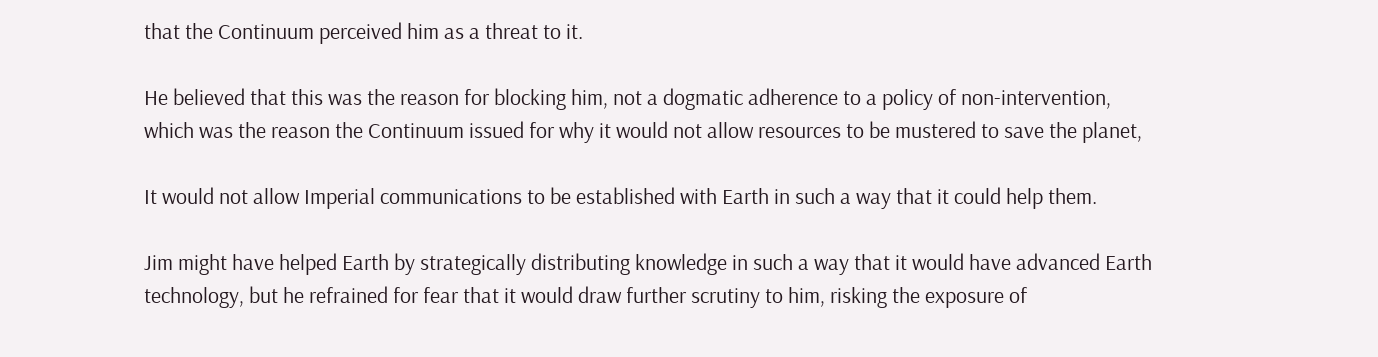that the Continuum perceived him as a threat to it.

He believed that this was the reason for blocking him, not a dogmatic adherence to a policy of non-intervention, which was the reason the Continuum issued for why it would not allow resources to be mustered to save the planet,

It would not allow Imperial communications to be established with Earth in such a way that it could help them.

Jim might have helped Earth by strategically distributing knowledge in such a way that it would have advanced Earth technology, but he refrained for fear that it would draw further scrutiny to him, risking the exposure of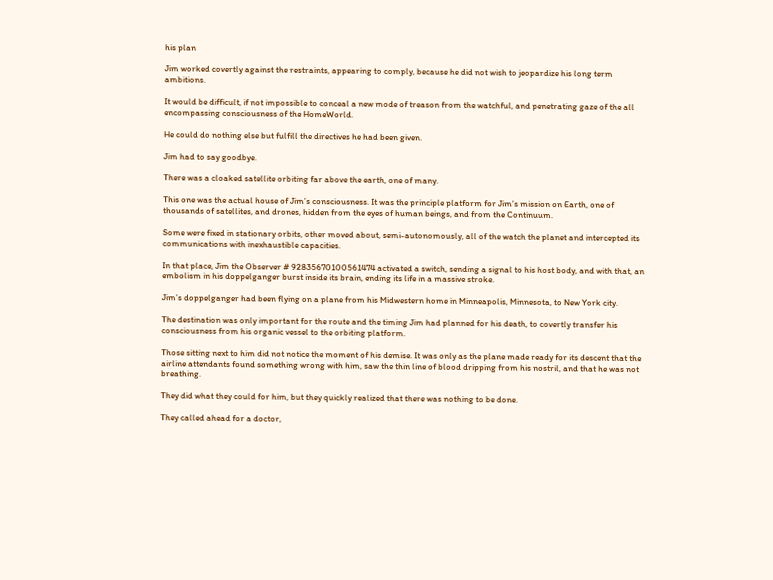his plan

Jim worked covertly against the restraints, appearing to comply, because he did not wish to jeopardize his long term ambitions.

It would be difficult, if not impossible to conceal a new mode of treason from the watchful, and penetrating gaze of the all encompassing consciousness of the HomeWorld.

He could do nothing else but fulfill the directives he had been given.

Jim had to say goodbye.

There was a cloaked satellite orbiting far above the earth, one of many.

This one was the actual house of Jim’s consciousness. It was the principle platform for Jim’s mission on Earth, one of thousands of satellites, and drones, hidden from the eyes of human beings, and from the Continuum.

Some were fixed in stationary orbits, other moved about, semi-autonomously, all of the watch the planet and intercepted its communications with inexhaustible capacities.

In that place, Jim the Observer # 92835670100561474 activated a switch, sending a signal to his host body, and with that, an embolism in his doppelganger burst inside its brain, ending its life in a massive stroke.

Jim’s doppelganger had been flying on a plane from his Midwestern home in Minneapolis, Minnesota, to New York city.

The destination was only important for the route and the timing Jim had planned for his death, to covertly transfer his consciousness from his organic vessel to the orbiting platform.

Those sitting next to him did not notice the moment of his demise. It was only as the plane made ready for its descent that the airline attendants found something wrong with him, saw the thin line of blood dripping from his nostril, and that he was not breathing.

They did what they could for him, but they quickly realized that there was nothing to be done.

They called ahead for a doctor,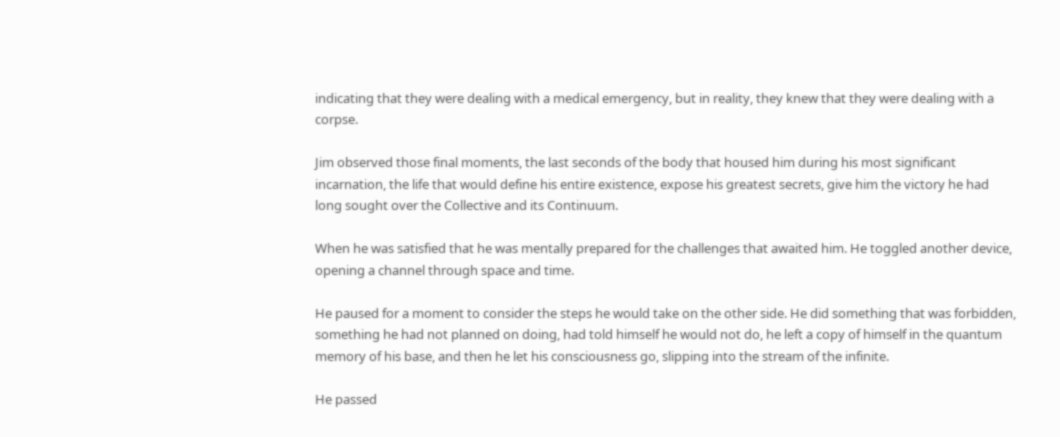indicating that they were dealing with a medical emergency, but in reality, they knew that they were dealing with a corpse.

Jim observed those final moments, the last seconds of the body that housed him during his most significant incarnation, the life that would define his entire existence, expose his greatest secrets, give him the victory he had long sought over the Collective and its Continuum.

When he was satisfied that he was mentally prepared for the challenges that awaited him. He toggled another device, opening a channel through space and time.

He paused for a moment to consider the steps he would take on the other side. He did something that was forbidden, something he had not planned on doing, had told himself he would not do, he left a copy of himself in the quantum memory of his base, and then he let his consciousness go, slipping into the stream of the infinite.

He passed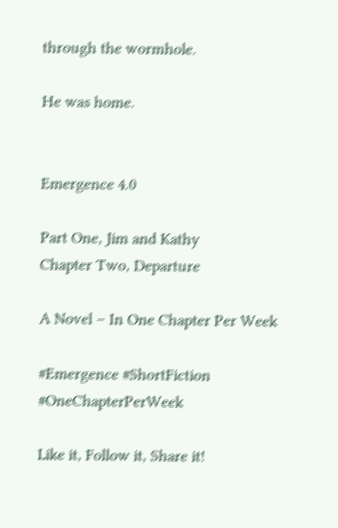through the wormhole.

He was home.


Emergence 4.0

Part One, Jim and Kathy
Chapter Two, Departure

A Novel – In One Chapter Per Week

#Emergence #ShortFiction #OneChapterPerWeek

Like it, Follow it, Share it!